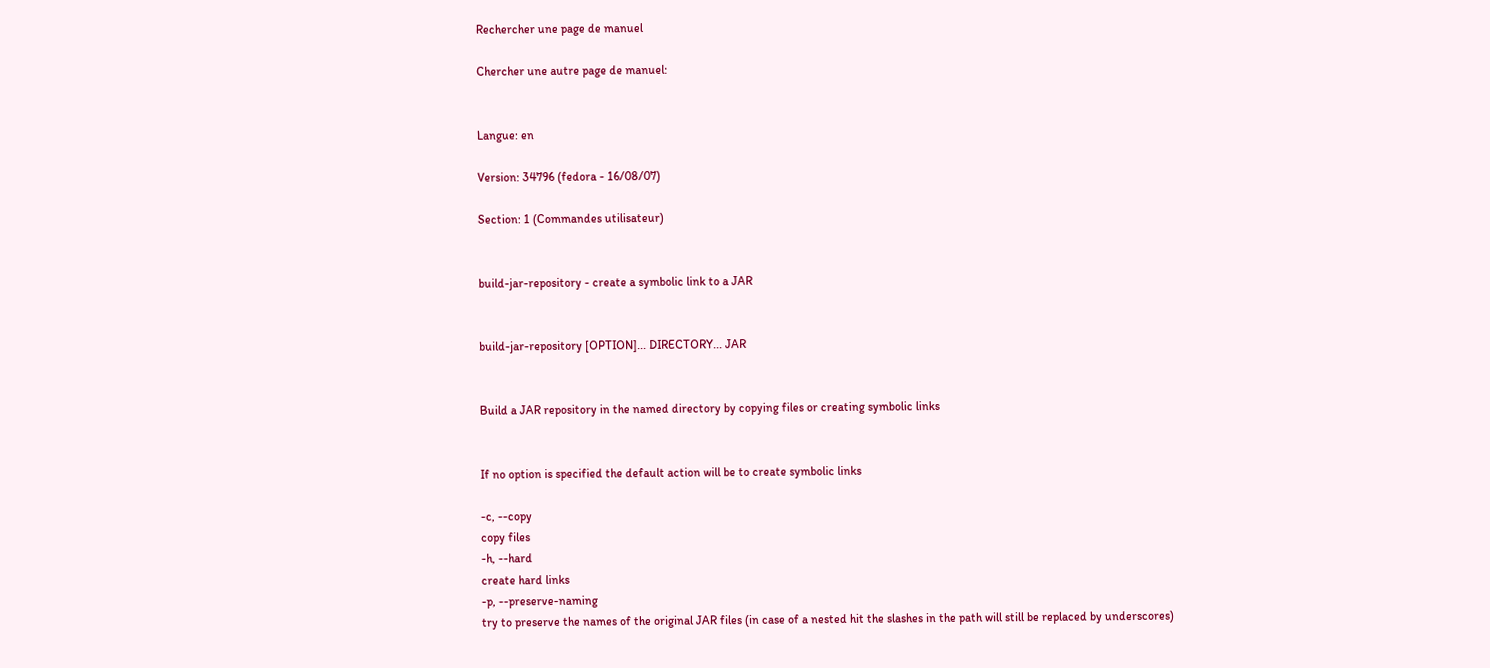Rechercher une page de manuel

Chercher une autre page de manuel:


Langue: en

Version: 34796 (fedora - 16/08/07)

Section: 1 (Commandes utilisateur)


build-jar-repository - create a symbolic link to a JAR


build-jar-repository [OPTION]... DIRECTORY... JAR


Build a JAR repository in the named directory by copying files or creating symbolic links


If no option is specified the default action will be to create symbolic links

-c, --copy
copy files
-h, --hard
create hard links
-p, --preserve-naming
try to preserve the names of the original JAR files (in case of a nested hit the slashes in the path will still be replaced by underscores)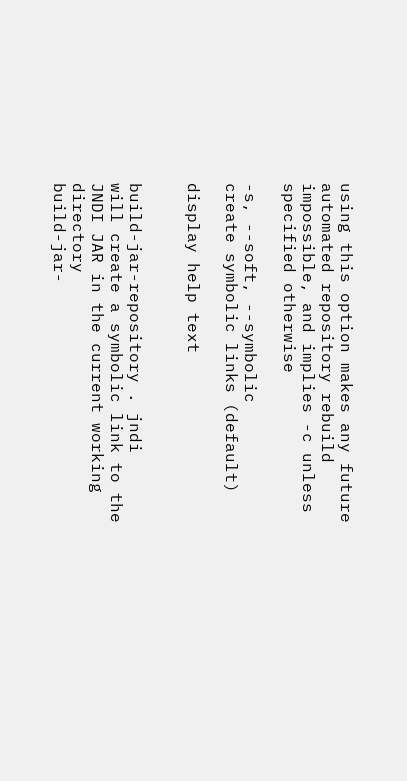using this option makes any future automated repository rebuild impossible, and implies -c unless specified otherwise

-s, --soft, --symbolic
create symbolic links (default)

display help text


build-jar-repository . jndi
will create a symbolic link to the JNDI JAR in the current working directory
build-jar-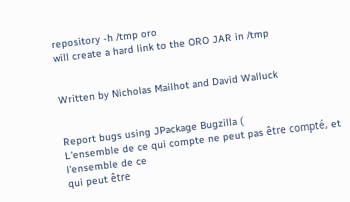repository -h /tmp oro
will create a hard link to the ORO JAR in /tmp


Written by Nicholas Mailhot and David Walluck


Report bugs using JPackage Bugzilla (
L'ensemble de ce qui compte ne peut pas être compté, et l'ensemble de ce
qui peut être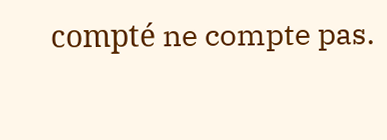compté ne compte pas.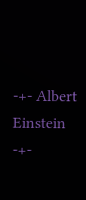-+- Albert Einstein -+-